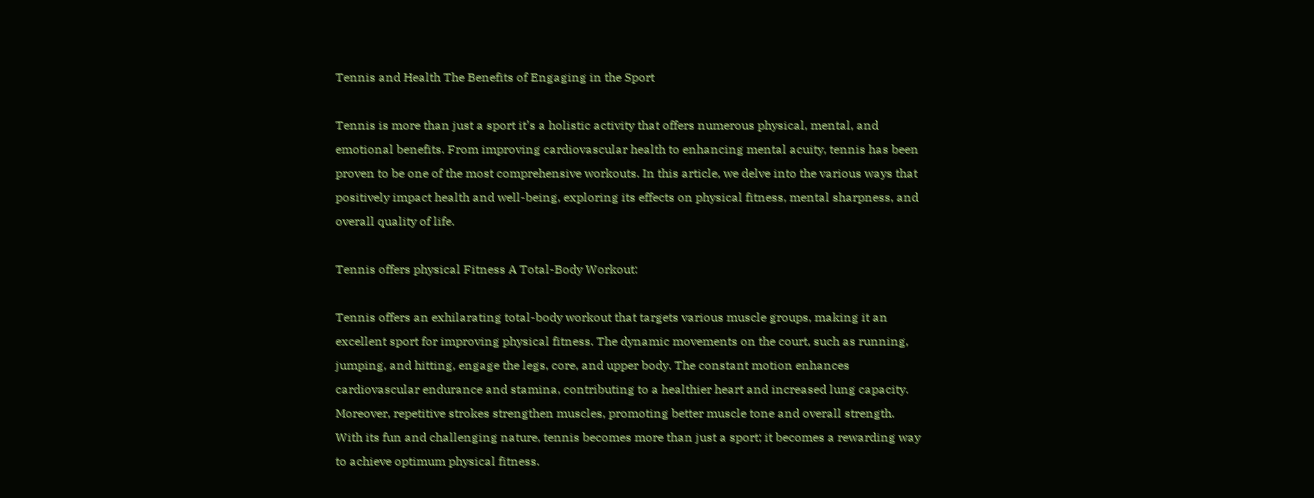Tennis and Health The Benefits of Engaging in the Sport

Tennis is more than just a sport it’s a holistic activity that offers numerous physical, mental, and emotional benefits. From improving cardiovascular health to enhancing mental acuity, tennis has been proven to be one of the most comprehensive workouts. In this article, we delve into the various ways that positively impact health and well-being, exploring its effects on physical fitness, mental sharpness, and overall quality of life.

Tennis offers physical Fitness A Total-Body Workout:

Tennis offers an exhilarating total-body workout that targets various muscle groups, making it an excellent sport for improving physical fitness. The dynamic movements on the court, such as running, jumping, and hitting, engage the legs, core, and upper body. The constant motion enhances cardiovascular endurance and stamina, contributing to a healthier heart and increased lung capacity. Moreover, repetitive strokes strengthen muscles, promoting better muscle tone and overall strength. With its fun and challenging nature, tennis becomes more than just a sport; it becomes a rewarding way to achieve optimum physical fitness.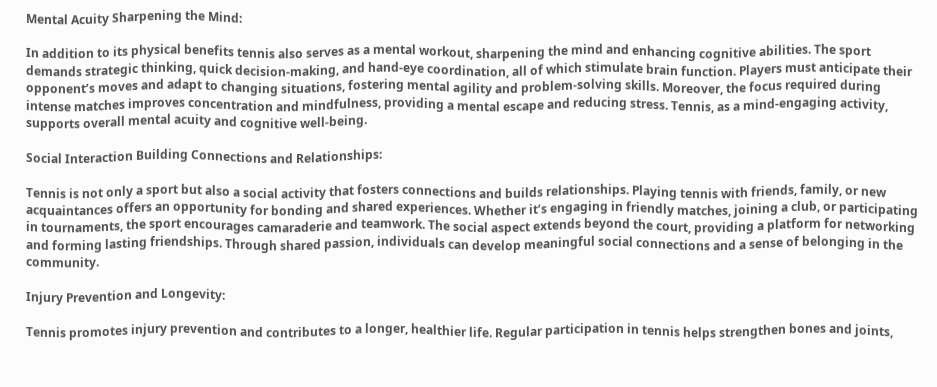Mental Acuity Sharpening the Mind:

In addition to its physical benefits tennis also serves as a mental workout, sharpening the mind and enhancing cognitive abilities. The sport demands strategic thinking, quick decision-making, and hand-eye coordination, all of which stimulate brain function. Players must anticipate their opponent’s moves and adapt to changing situations, fostering mental agility and problem-solving skills. Moreover, the focus required during intense matches improves concentration and mindfulness, providing a mental escape and reducing stress. Tennis, as a mind-engaging activity, supports overall mental acuity and cognitive well-being.

Social Interaction Building Connections and Relationships:

Tennis is not only a sport but also a social activity that fosters connections and builds relationships. Playing tennis with friends, family, or new acquaintances offers an opportunity for bonding and shared experiences. Whether it’s engaging in friendly matches, joining a club, or participating in tournaments, the sport encourages camaraderie and teamwork. The social aspect extends beyond the court, providing a platform for networking and forming lasting friendships. Through shared passion, individuals can develop meaningful social connections and a sense of belonging in the community.

Injury Prevention and Longevity:

Tennis promotes injury prevention and contributes to a longer, healthier life. Regular participation in tennis helps strengthen bones and joints,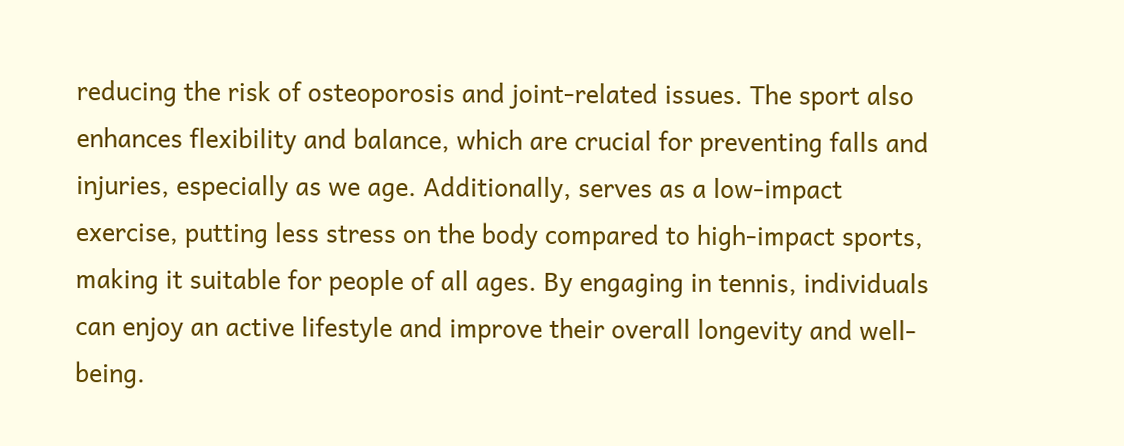reducing the risk of osteoporosis and joint-related issues. The sport also enhances flexibility and balance, which are crucial for preventing falls and injuries, especially as we age. Additionally, serves as a low-impact exercise, putting less stress on the body compared to high-impact sports, making it suitable for people of all ages. By engaging in tennis, individuals can enjoy an active lifestyle and improve their overall longevity and well-being.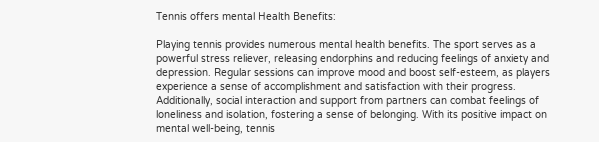Tennis offers mental Health Benefits:

Playing tennis provides numerous mental health benefits. The sport serves as a powerful stress reliever, releasing endorphins and reducing feelings of anxiety and depression. Regular sessions can improve mood and boost self-esteem, as players experience a sense of accomplishment and satisfaction with their progress. Additionally, social interaction and support from partners can combat feelings of loneliness and isolation, fostering a sense of belonging. With its positive impact on mental well-being, tennis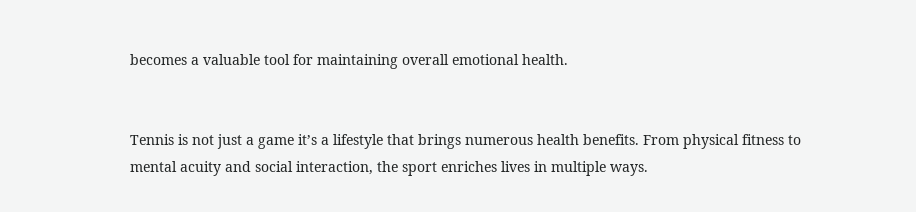becomes a valuable tool for maintaining overall emotional health.


Tennis is not just a game it’s a lifestyle that brings numerous health benefits. From physical fitness to mental acuity and social interaction, the sport enriches lives in multiple ways.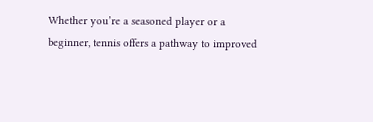Whether you’re a seasoned player or a beginner, tennis offers a pathway to improved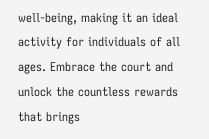well-being, making it an ideal activity for individuals of all ages. Embrace the court and unlock the countless rewards that brings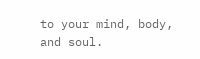to your mind, body, and soul.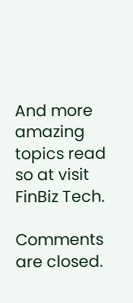And more amazing topics read so at visit FinBiz Tech.

Comments are closed.